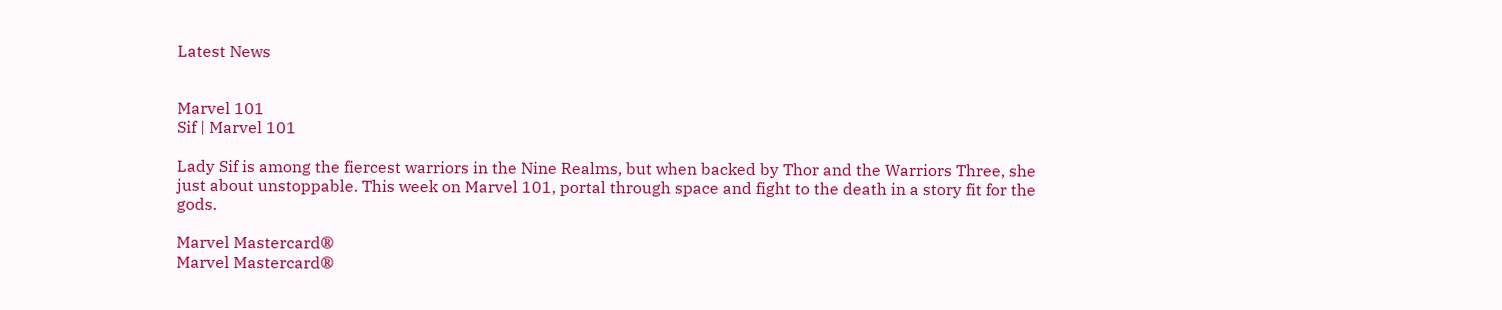Latest News


Marvel 101
Sif | Marvel 101

Lady Sif is among the fiercest warriors in the Nine Realms, but when backed by Thor and the Warriors Three, she just about unstoppable. This week on Marvel 101, portal through space and fight to the death in a story fit for the gods.

Marvel Mastercard®
Marvel Mastercard®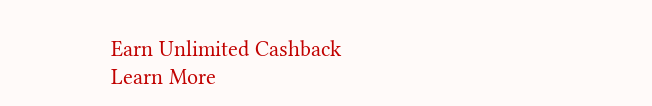Earn Unlimited Cashback
Learn More